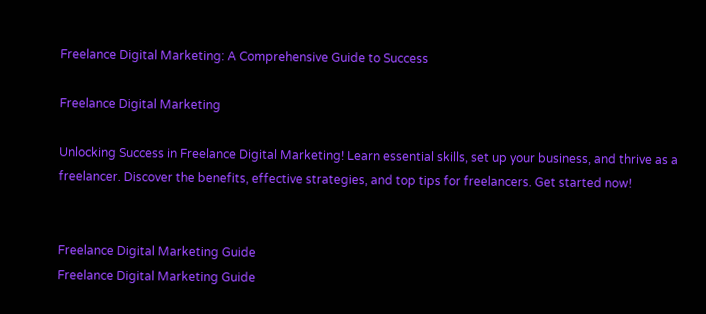Freelance Digital Marketing: A Comprehensive Guide to Success

Freelance Digital Marketing

Unlocking Success in Freelance Digital Marketing! Learn essential skills, set up your business, and thrive as a freelancer. Discover the benefits, effective strategies, and top tips for freelancers. Get started now!


Freelance Digital Marketing Guide
Freelance Digital Marketing Guide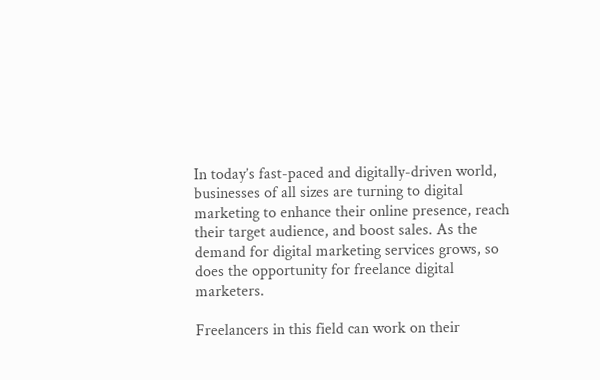In today’s fast-paced and digitally-driven world, businesses of all sizes are turning to digital marketing to enhance their online presence, reach their target audience, and boost sales. As the demand for digital marketing services grows, so does the opportunity for freelance digital marketers.

Freelancers in this field can work on their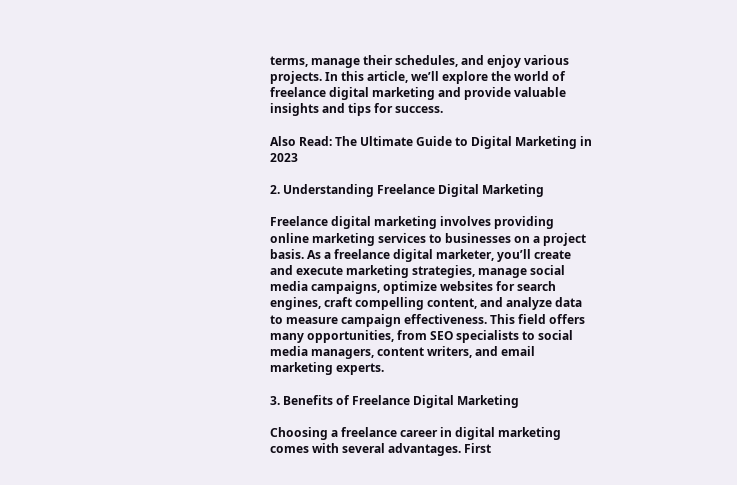terms, manage their schedules, and enjoy various projects. In this article, we’ll explore the world of freelance digital marketing and provide valuable insights and tips for success.

Also Read: The Ultimate Guide to Digital Marketing in 2023

2. Understanding Freelance Digital Marketing

Freelance digital marketing involves providing online marketing services to businesses on a project basis. As a freelance digital marketer, you’ll create and execute marketing strategies, manage social media campaigns, optimize websites for search engines, craft compelling content, and analyze data to measure campaign effectiveness. This field offers many opportunities, from SEO specialists to social media managers, content writers, and email marketing experts.

3. Benefits of Freelance Digital Marketing

Choosing a freelance career in digital marketing comes with several advantages. First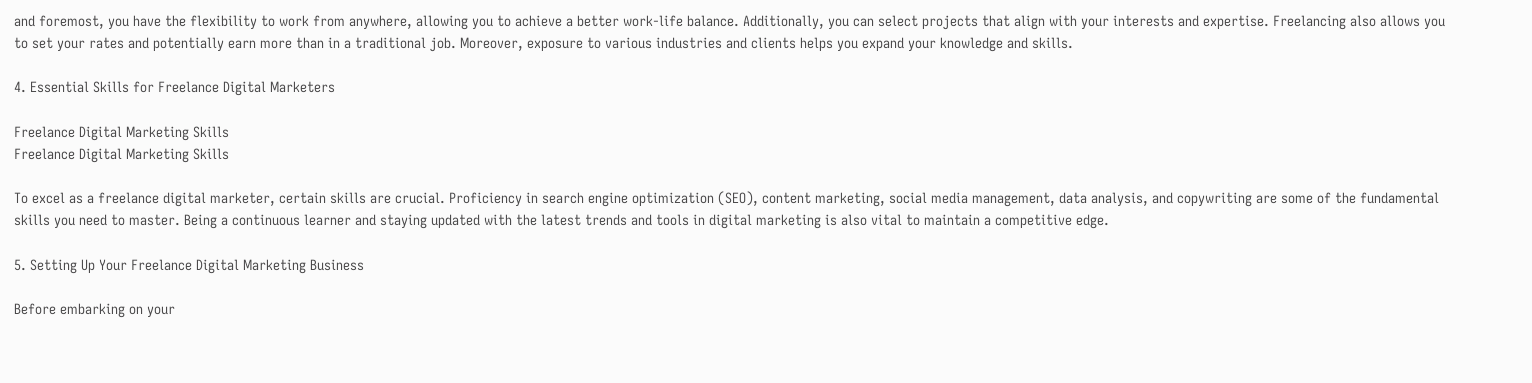and foremost, you have the flexibility to work from anywhere, allowing you to achieve a better work-life balance. Additionally, you can select projects that align with your interests and expertise. Freelancing also allows you to set your rates and potentially earn more than in a traditional job. Moreover, exposure to various industries and clients helps you expand your knowledge and skills.

4. Essential Skills for Freelance Digital Marketers

Freelance Digital Marketing Skills
Freelance Digital Marketing Skills

To excel as a freelance digital marketer, certain skills are crucial. Proficiency in search engine optimization (SEO), content marketing, social media management, data analysis, and copywriting are some of the fundamental skills you need to master. Being a continuous learner and staying updated with the latest trends and tools in digital marketing is also vital to maintain a competitive edge.

5. Setting Up Your Freelance Digital Marketing Business

Before embarking on your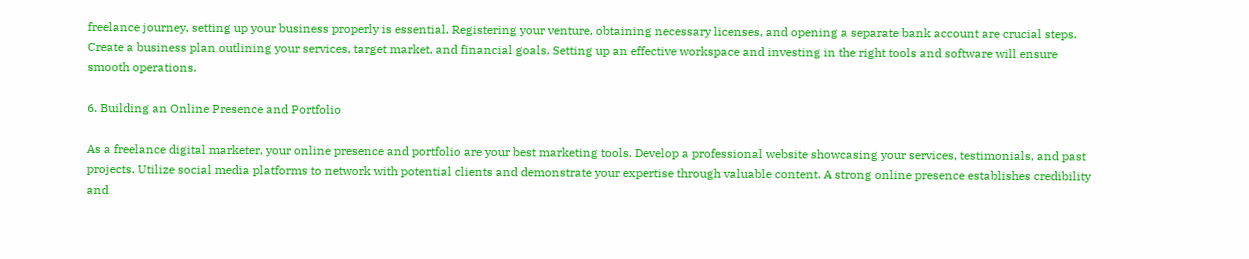freelance journey, setting up your business properly is essential. Registering your venture, obtaining necessary licenses, and opening a separate bank account are crucial steps. Create a business plan outlining your services, target market, and financial goals. Setting up an effective workspace and investing in the right tools and software will ensure smooth operations.

6. Building an Online Presence and Portfolio

As a freelance digital marketer, your online presence and portfolio are your best marketing tools. Develop a professional website showcasing your services, testimonials, and past projects. Utilize social media platforms to network with potential clients and demonstrate your expertise through valuable content. A strong online presence establishes credibility and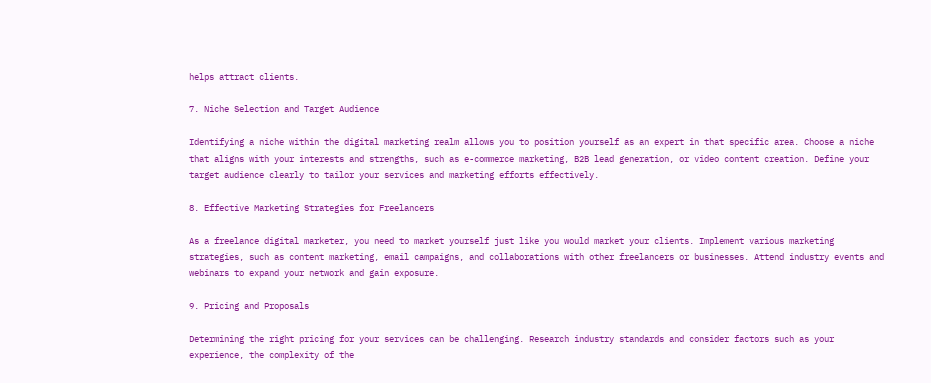helps attract clients.

7. Niche Selection and Target Audience

Identifying a niche within the digital marketing realm allows you to position yourself as an expert in that specific area. Choose a niche that aligns with your interests and strengths, such as e-commerce marketing, B2B lead generation, or video content creation. Define your target audience clearly to tailor your services and marketing efforts effectively.

8. Effective Marketing Strategies for Freelancers

As a freelance digital marketer, you need to market yourself just like you would market your clients. Implement various marketing strategies, such as content marketing, email campaigns, and collaborations with other freelancers or businesses. Attend industry events and webinars to expand your network and gain exposure.

9. Pricing and Proposals

Determining the right pricing for your services can be challenging. Research industry standards and consider factors such as your experience, the complexity of the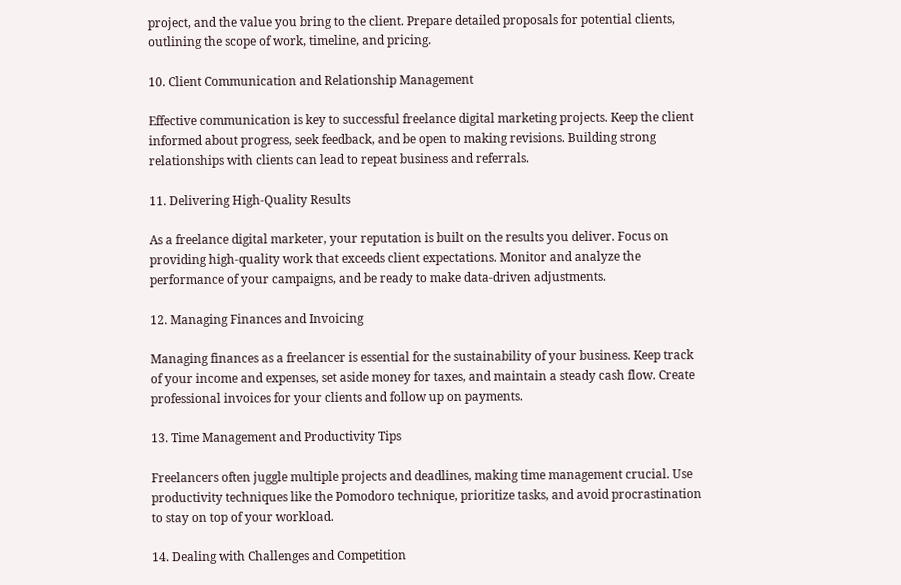project, and the value you bring to the client. Prepare detailed proposals for potential clients, outlining the scope of work, timeline, and pricing.

10. Client Communication and Relationship Management

Effective communication is key to successful freelance digital marketing projects. Keep the client informed about progress, seek feedback, and be open to making revisions. Building strong relationships with clients can lead to repeat business and referrals.

11. Delivering High-Quality Results

As a freelance digital marketer, your reputation is built on the results you deliver. Focus on providing high-quality work that exceeds client expectations. Monitor and analyze the performance of your campaigns, and be ready to make data-driven adjustments.

12. Managing Finances and Invoicing

Managing finances as a freelancer is essential for the sustainability of your business. Keep track of your income and expenses, set aside money for taxes, and maintain a steady cash flow. Create professional invoices for your clients and follow up on payments.

13. Time Management and Productivity Tips

Freelancers often juggle multiple projects and deadlines, making time management crucial. Use productivity techniques like the Pomodoro technique, prioritize tasks, and avoid procrastination to stay on top of your workload.

14. Dealing with Challenges and Competition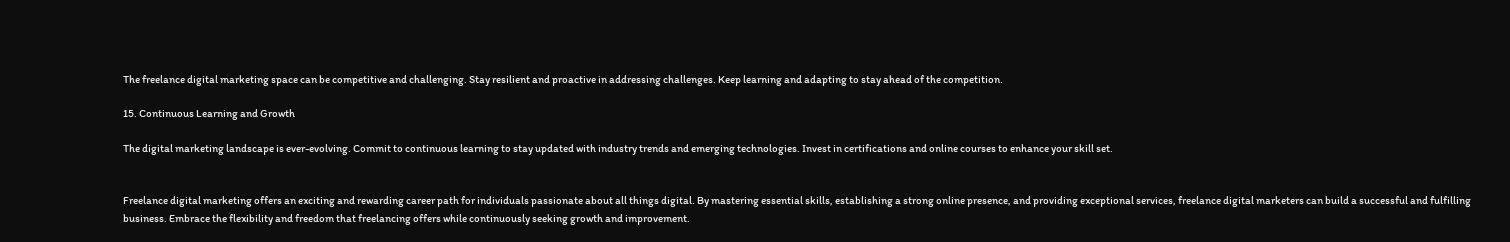The freelance digital marketing space can be competitive and challenging. Stay resilient and proactive in addressing challenges. Keep learning and adapting to stay ahead of the competition.

15. Continuous Learning and Growth

The digital marketing landscape is ever-evolving. Commit to continuous learning to stay updated with industry trends and emerging technologies. Invest in certifications and online courses to enhance your skill set.


Freelance digital marketing offers an exciting and rewarding career path for individuals passionate about all things digital. By mastering essential skills, establishing a strong online presence, and providing exceptional services, freelance digital marketers can build a successful and fulfilling business. Embrace the flexibility and freedom that freelancing offers while continuously seeking growth and improvement.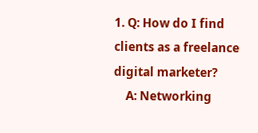1. Q: How do I find clients as a freelance digital marketer?
    A: Networking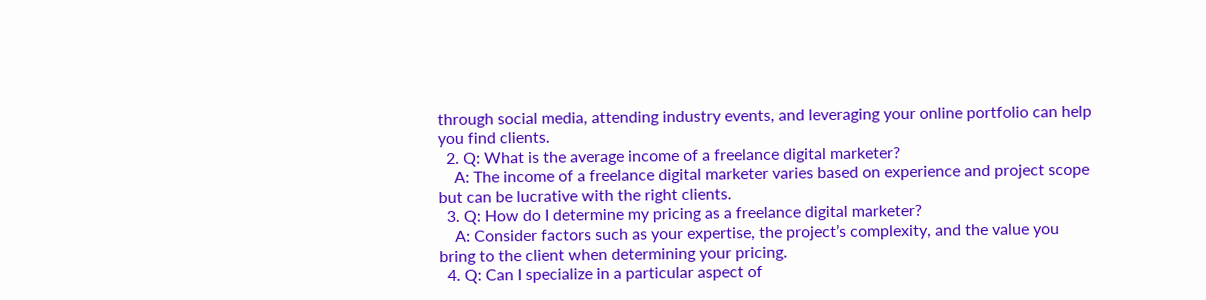through social media, attending industry events, and leveraging your online portfolio can help you find clients.
  2. Q: What is the average income of a freelance digital marketer?
    A: The income of a freelance digital marketer varies based on experience and project scope but can be lucrative with the right clients.
  3. Q: How do I determine my pricing as a freelance digital marketer?
    A: Consider factors such as your expertise, the project’s complexity, and the value you bring to the client when determining your pricing.
  4. Q: Can I specialize in a particular aspect of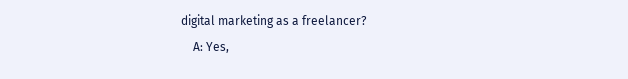digital marketing as a freelancer?
    A: Yes,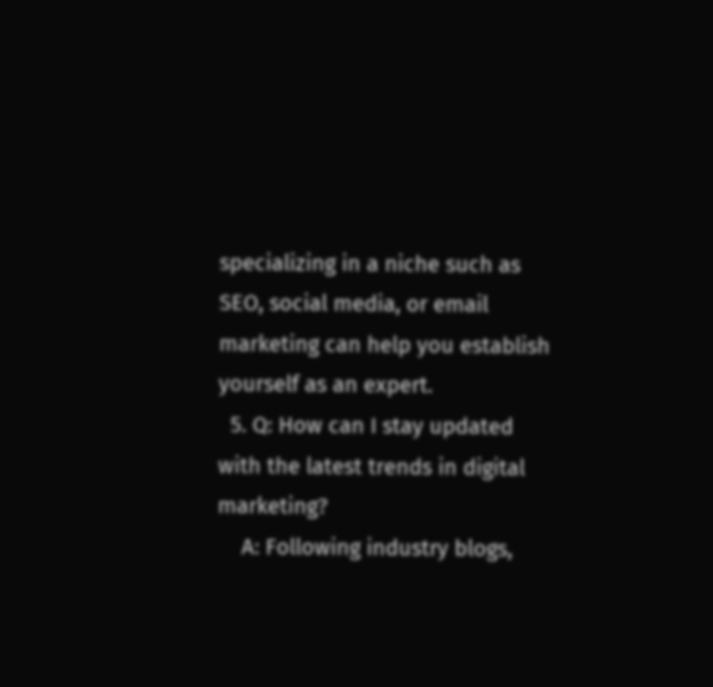specializing in a niche such as SEO, social media, or email marketing can help you establish yourself as an expert.
  5. Q: How can I stay updated with the latest trends in digital marketing?
    A: Following industry blogs,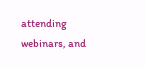attending webinars, and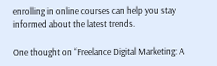enrolling in online courses can help you stay informed about the latest trends.

One thought on “Freelance Digital Marketing: A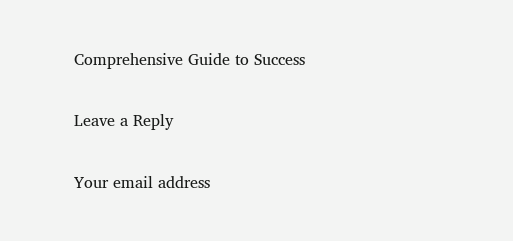Comprehensive Guide to Success

Leave a Reply

Your email address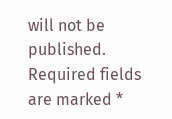will not be published. Required fields are marked *